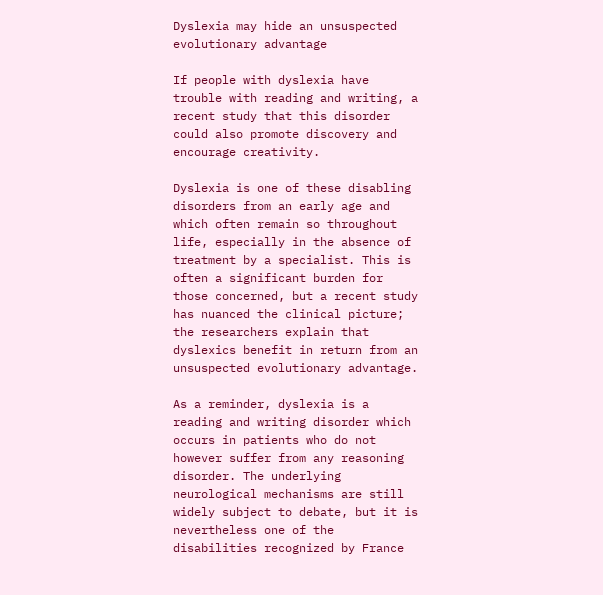Dyslexia may hide an unsuspected evolutionary advantage

If people with dyslexia have trouble with reading and writing, a recent study that this disorder could also promote discovery and encourage creativity.

Dyslexia is one of these disabling disorders from an early age and which often remain so throughout life, especially in the absence of treatment by a specialist. This is often a significant burden for those concerned, but a recent study has nuanced the clinical picture; the researchers explain that dyslexics benefit in return from an unsuspected evolutionary advantage.

As a reminder, dyslexia is a reading and writing disorder which occurs in patients who do not however suffer from any reasoning disorder. The underlying neurological mechanisms are still widely subject to debate, but it is nevertheless one of the disabilities recognized by France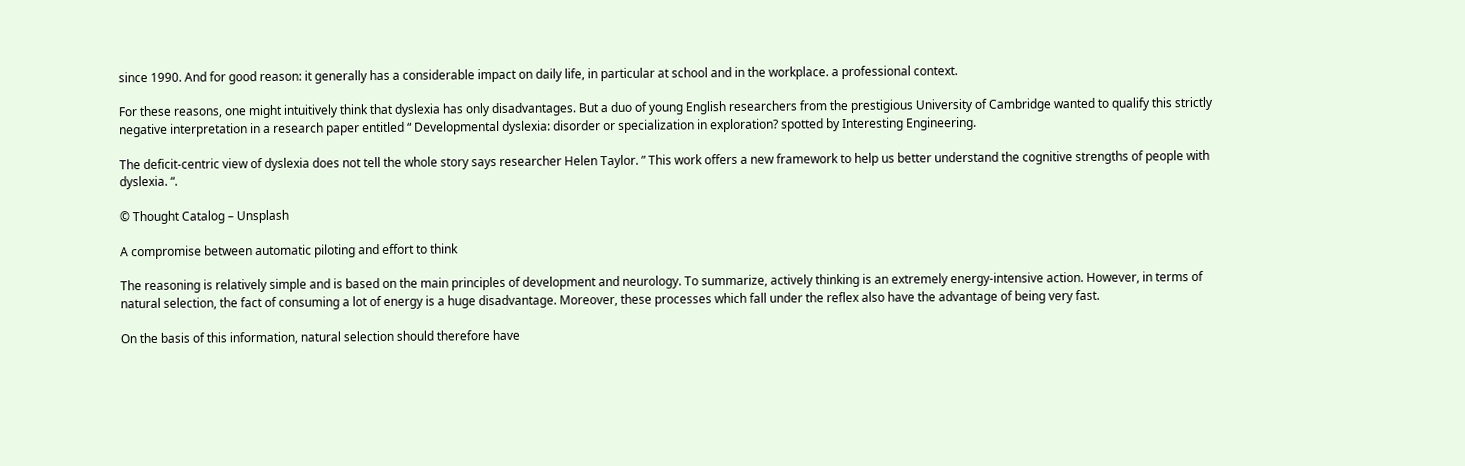since 1990. And for good reason: it generally has a considerable impact on daily life, in particular at school and in the workplace. a professional context.

For these reasons, one might intuitively think that dyslexia has only disadvantages. But a duo of young English researchers from the prestigious University of Cambridge wanted to qualify this strictly negative interpretation in a research paper entitled “ Developmental dyslexia: disorder or specialization in exploration? spotted by Interesting Engineering.

The deficit-centric view of dyslexia does not tell the whole story says researcher Helen Taylor. ” This work offers a new framework to help us better understand the cognitive strengths of people with dyslexia. “.

© Thought Catalog – Unsplash

A compromise between automatic piloting and effort to think

The reasoning is relatively simple and is based on the main principles of development and neurology. To summarize, actively thinking is an extremely energy-intensive action. However, in terms of natural selection, the fact of consuming a lot of energy is a huge disadvantage. Moreover, these processes which fall under the reflex also have the advantage of being very fast.

On the basis of this information, natural selection should therefore have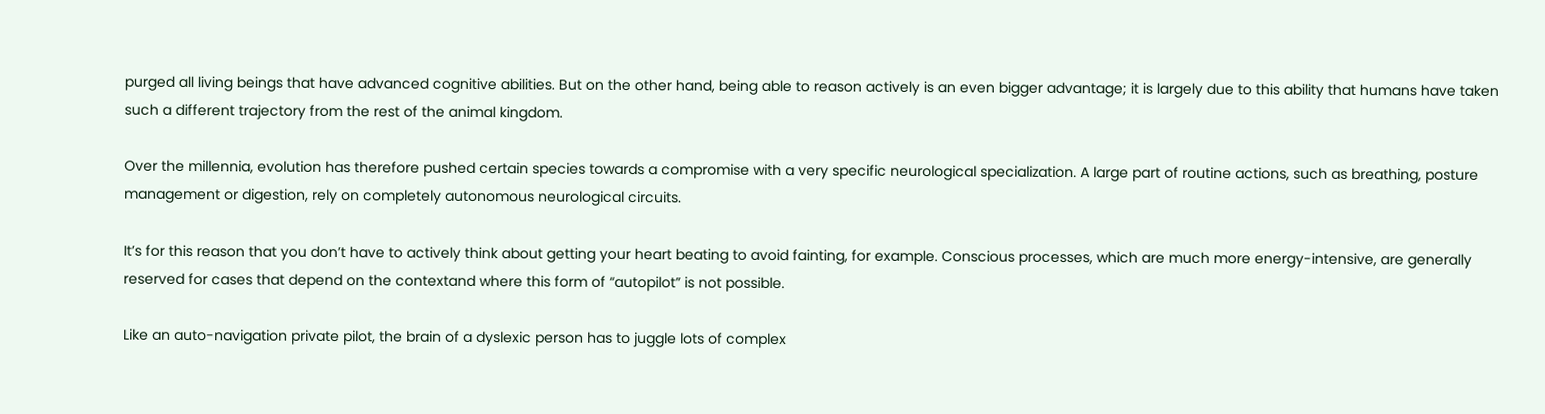purged all living beings that have advanced cognitive abilities. But on the other hand, being able to reason actively is an even bigger advantage; it is largely due to this ability that humans have taken such a different trajectory from the rest of the animal kingdom.

Over the millennia, evolution has therefore pushed certain species towards a compromise with a very specific neurological specialization. A large part of routine actions, such as breathing, posture management or digestion, rely on completely autonomous neurological circuits.

It’s for this reason that you don’t have to actively think about getting your heart beating to avoid fainting, for example. Conscious processes, which are much more energy-intensive, are generally reserved for cases that depend on the contextand where this form of “autopilot” is not possible.

Like an auto-navigation private pilot, the brain of a dyslexic person has to juggle lots of complex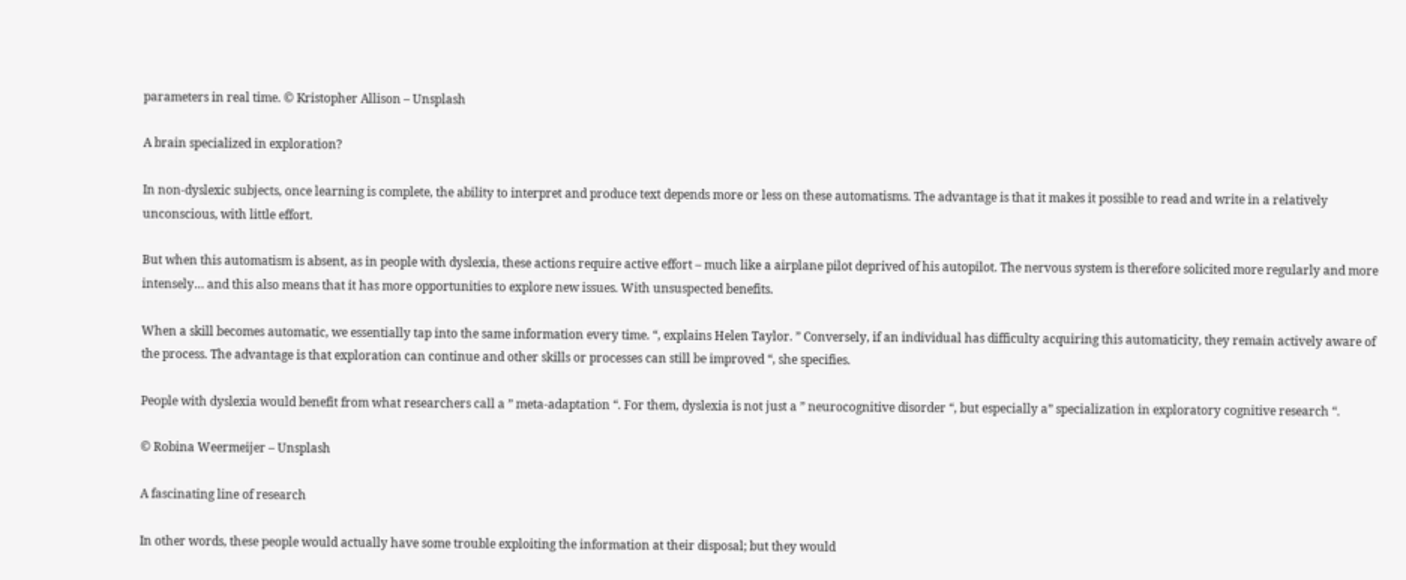parameters in real time. © Kristopher Allison – Unsplash

A brain specialized in exploration?

In non-dyslexic subjects, once learning is complete, the ability to interpret and produce text depends more or less on these automatisms. The advantage is that it makes it possible to read and write in a relatively unconscious, with little effort.

But when this automatism is absent, as in people with dyslexia, these actions require active effort – much like a airplane pilot deprived of his autopilot. The nervous system is therefore solicited more regularly and more intensely… and this also means that it has more opportunities to explore new issues. With unsuspected benefits.

When a skill becomes automatic, we essentially tap into the same information every time. “, explains Helen Taylor. ” Conversely, if an individual has difficulty acquiring this automaticity, they remain actively aware of the process. The advantage is that exploration can continue and other skills or processes can still be improved “, she specifies.

People with dyslexia would benefit from what researchers call a ” meta-adaptation “. For them, dyslexia is not just a ” neurocognitive disorder “, but especially a” specialization in exploratory cognitive research “.

© Robina Weermeijer – Unsplash

A fascinating line of research

In other words, these people would actually have some trouble exploiting the information at their disposal; but they would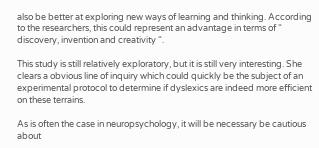also be better at exploring new ways of learning and thinking. According to the researchers, this could represent an advantage in terms of “ discovery, invention and creativity “.

This study is still relatively exploratory, but it is still very interesting. She clears a obvious line of inquiry which could quickly be the subject of an experimental protocol to determine if dyslexics are indeed more efficient on these terrains.

As is often the case in neuropsychology, it will be necessary be cautious about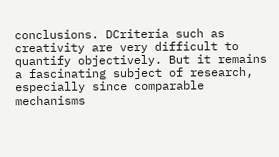conclusions. DCriteria such as creativity are very difficult to quantify objectively. But it remains a fascinating subject of research, especially since comparable mechanisms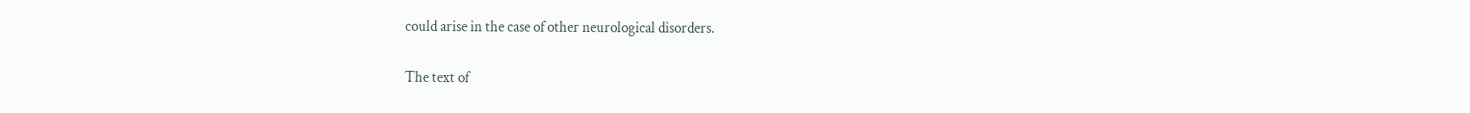could arise in the case of other neurological disorders.

The text of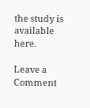the study is available here.

Leave a Comment